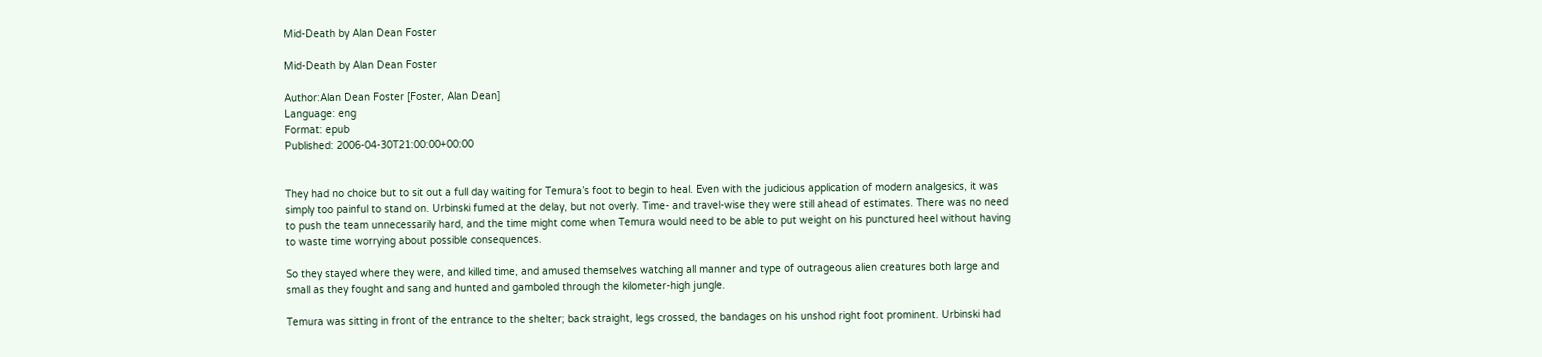Mid-Death by Alan Dean Foster

Mid-Death by Alan Dean Foster

Author:Alan Dean Foster [Foster, Alan Dean]
Language: eng
Format: epub
Published: 2006-04-30T21:00:00+00:00


They had no choice but to sit out a full day waiting for Temura’s foot to begin to heal. Even with the judicious application of modern analgesics, it was simply too painful to stand on. Urbinski fumed at the delay, but not overly. Time- and travel-wise they were still ahead of estimates. There was no need to push the team unnecessarily hard, and the time might come when Temura would need to be able to put weight on his punctured heel without having to waste time worrying about possible consequences.

So they stayed where they were, and killed time, and amused themselves watching all manner and type of outrageous alien creatures both large and small as they fought and sang and hunted and gamboled through the kilometer-high jungle.

Temura was sitting in front of the entrance to the shelter; back straight, legs crossed, the bandages on his unshod right foot prominent. Urbinski had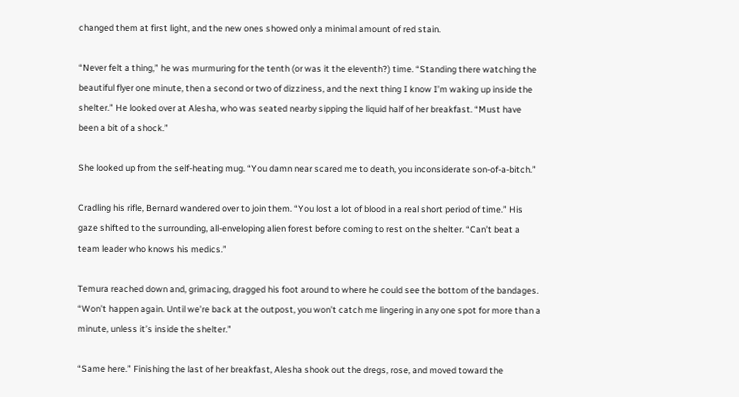changed them at first light, and the new ones showed only a minimal amount of red stain.

“Never felt a thing,” he was murmuring for the tenth (or was it the eleventh?) time. “Standing there watching the beautiful flyer one minute, then a second or two of dizziness, and the next thing I know I’m waking up inside the shelter.” He looked over at Alesha, who was seated nearby sipping the liquid half of her breakfast. “Must have been a bit of a shock.”

She looked up from the self-heating mug. “You damn near scared me to death, you inconsiderate son-of-a-bitch.”

Cradling his rifle, Bernard wandered over to join them. “You lost a lot of blood in a real short period of time.” His gaze shifted to the surrounding, all-enveloping alien forest before coming to rest on the shelter. “Can’t beat a team leader who knows his medics.”

Temura reached down and, grimacing, dragged his foot around to where he could see the bottom of the bandages. “Won’t happen again. Until we’re back at the outpost, you won’t catch me lingering in any one spot for more than a minute, unless it’s inside the shelter.”

“Same here.” Finishing the last of her breakfast, Alesha shook out the dregs, rose, and moved toward the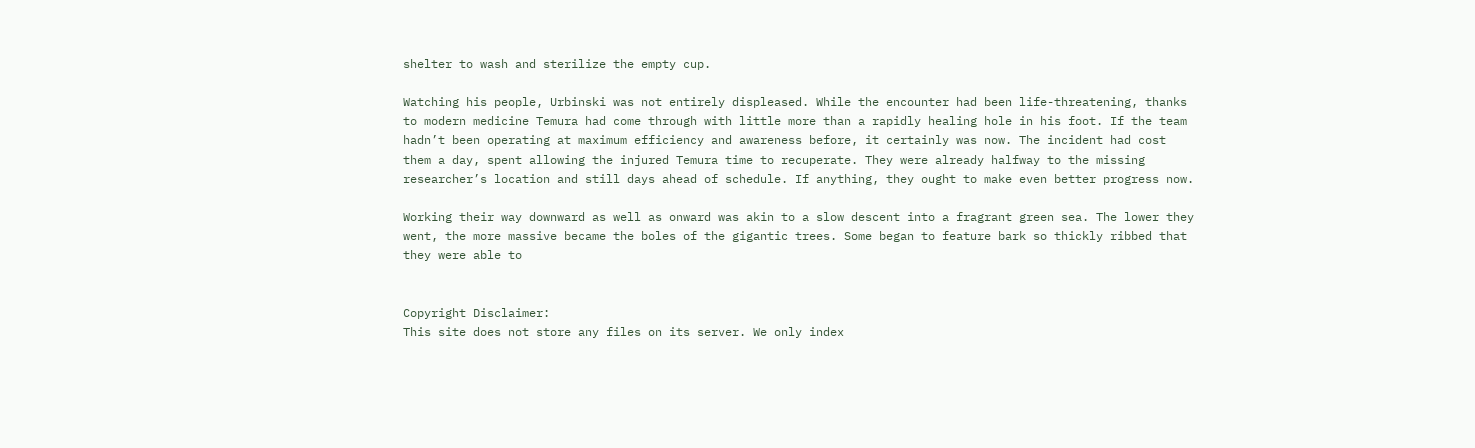shelter to wash and sterilize the empty cup.

Watching his people, Urbinski was not entirely displeased. While the encounter had been life-threatening, thanks to modern medicine Temura had come through with little more than a rapidly healing hole in his foot. If the team hadn’t been operating at maximum efficiency and awareness before, it certainly was now. The incident had cost them a day, spent allowing the injured Temura time to recuperate. They were already halfway to the missing researcher’s location and still days ahead of schedule. If anything, they ought to make even better progress now.

Working their way downward as well as onward was akin to a slow descent into a fragrant green sea. The lower they went, the more massive became the boles of the gigantic trees. Some began to feature bark so thickly ribbed that they were able to


Copyright Disclaimer:
This site does not store any files on its server. We only index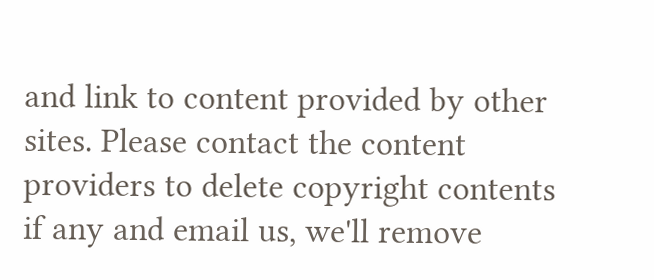and link to content provided by other sites. Please contact the content providers to delete copyright contents if any and email us, we'll remove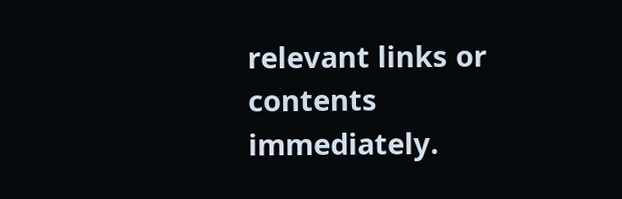relevant links or contents immediately.